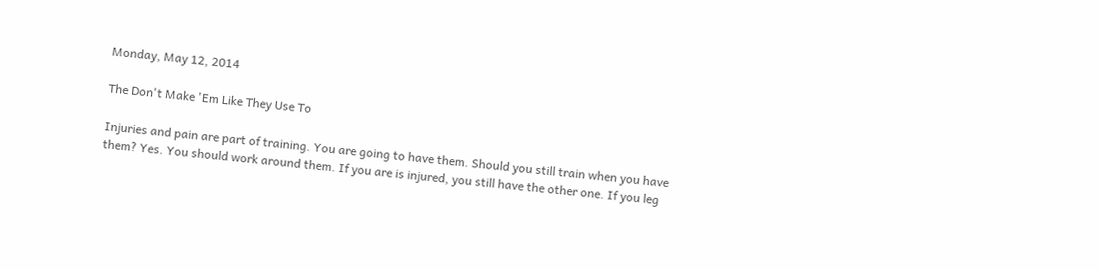Monday, May 12, 2014

The Don't Make 'Em Like They Use To

Injuries and pain are part of training. You are going to have them. Should you still train when you have them? Yes. You should work around them. If you are is injured, you still have the other one. If you leg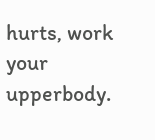hurts, work your upperbody.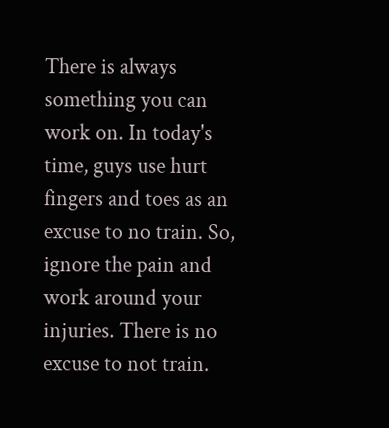There is always something you can work on. In today's time, guys use hurt fingers and toes as an excuse to no train. So, ignore the pain and work around your injuries. There is no excuse to not train.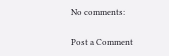No comments:

Post a Comment